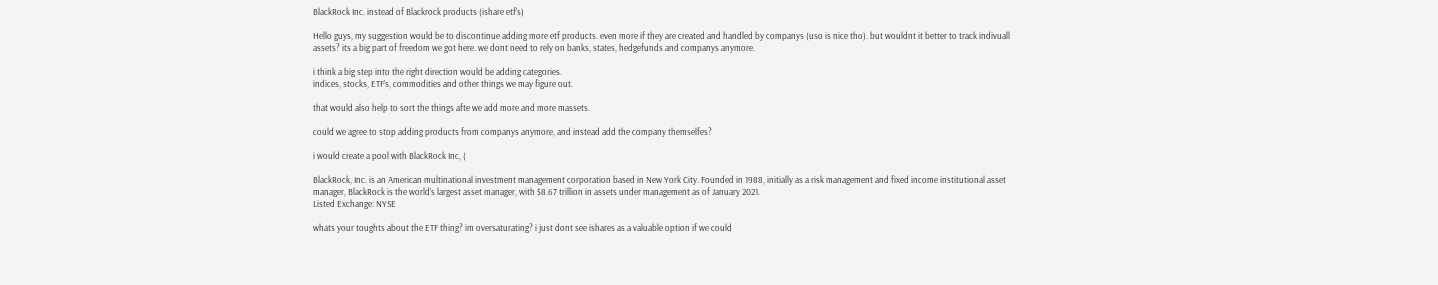BlackRock Inc. instead of Blackrock products (ishare etf's)

Hello guys, my suggestion would be to discontinue adding more etf products. even more if they are created and handled by companys (uso is nice tho). but wouldnt it better to track indivuall assets? its a big part of freedom we got here. we dont need to rely on banks, states, hedgefunds and companys anymore.

i think a big step into the right direction would be adding categories.
indices, stocks, ETF’s, commodities and other things we may figure out.

that would also help to sort the things afte we add more and more massets.

could we agree to stop adding products from companys anymore, and instead add the company themselfes?

i would create a pool with BlackRock Inc, (

BlackRock, Inc. is an American multinational investment management corporation based in New York City. Founded in 1988, initially as a risk management and fixed income institutional asset manager, BlackRock is the world’s largest asset manager, with $8.67 trillion in assets under management as of January 2021.
Listed Exchange: NYSE

whats your toughts about the ETF thing? im oversaturating? i just dont see ishares as a valuable option if we could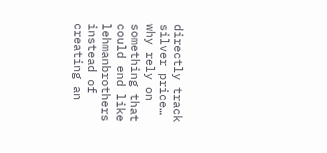directly track silver price… why rely on something that could end like lehmanbrothers instead of creating an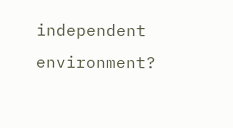independent environment?